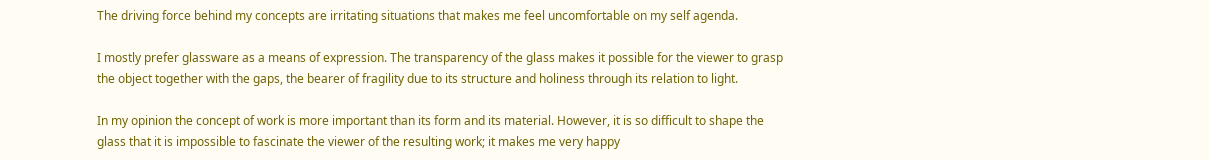The driving force behind my concepts are irritating situations that makes me feel uncomfortable on my self agenda.

I mostly prefer glassware as a means of expression. The transparency of the glass makes it possible for the viewer to grasp the object together with the gaps, the bearer of fragility due to its structure and holiness through its relation to light.

In my opinion the concept of work is more important than its form and its material. However, it is so difficult to shape the glass that it is impossible to fascinate the viewer of the resulting work; it makes me very happy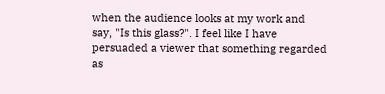when the audience looks at my work and say, "Is this glass?". I feel like I have persuaded a viewer that something regarded as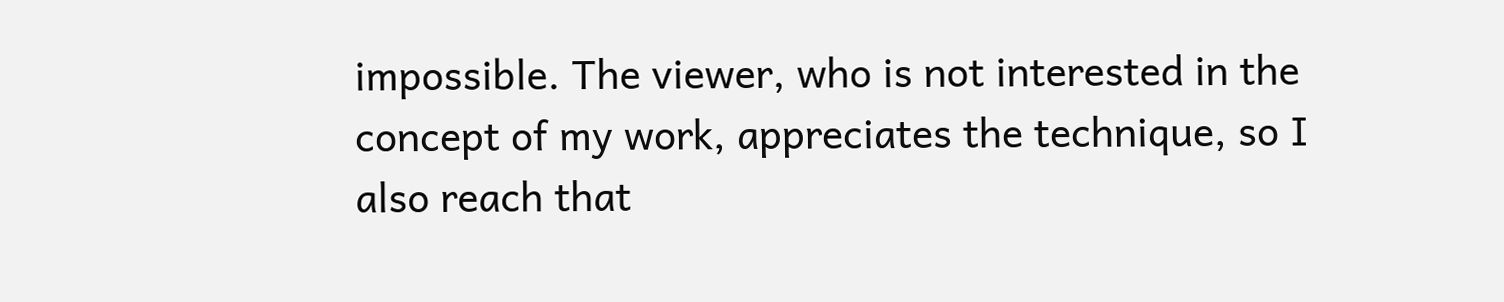impossible. The viewer, who is not interested in the concept of my work, appreciates the technique, so I also reach that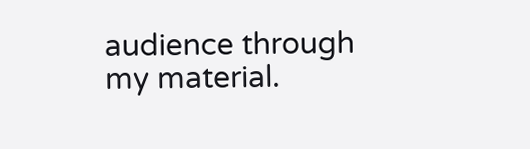audience through my material.